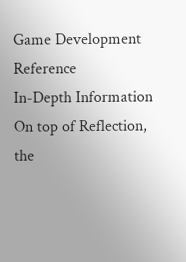Game Development Reference
In-Depth Information
On top of Reflection, the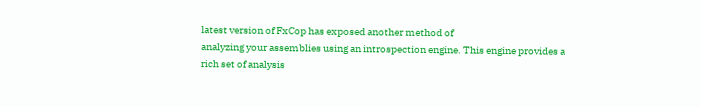latest version of FxCop has exposed another method of
analyzing your assemblies using an introspection engine. This engine provides a
rich set of analysis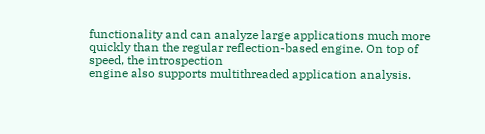functionality and can analyze large applications much more
quickly than the regular reflection-based engine. On top of speed, the introspection
engine also supports multithreaded application analysis.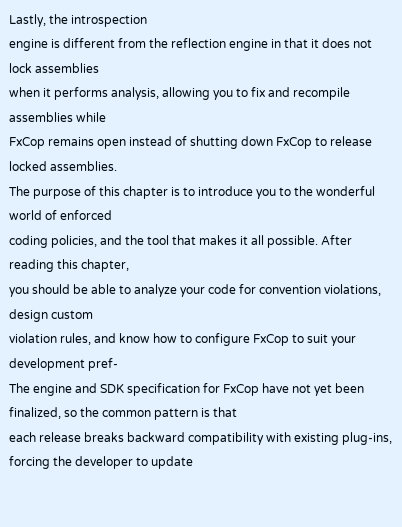Lastly, the introspection
engine is different from the reflection engine in that it does not lock assemblies
when it performs analysis, allowing you to fix and recompile assemblies while
FxCop remains open instead of shutting down FxCop to release locked assemblies.
The purpose of this chapter is to introduce you to the wonderful world of enforced
coding policies, and the tool that makes it all possible. After reading this chapter,
you should be able to analyze your code for convention violations, design custom
violation rules, and know how to configure FxCop to suit your development pref-
The engine and SDK specification for FxCop have not yet been finalized, so the common pattern is that
each release breaks backward compatibility with existing plug-ins, forcing the developer to update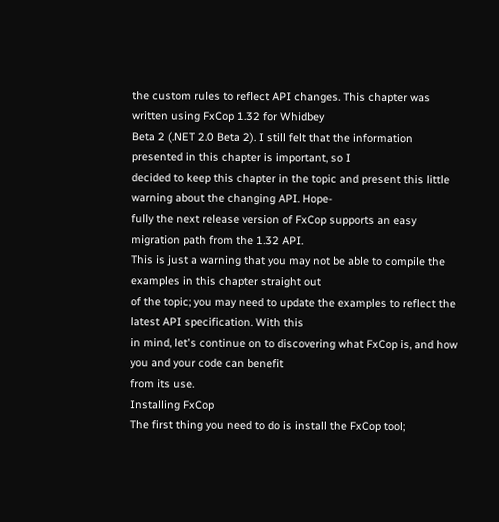the custom rules to reflect API changes. This chapter was written using FxCop 1.32 for Whidbey
Beta 2 (.NET 2.0 Beta 2). I still felt that the information presented in this chapter is important, so I
decided to keep this chapter in the topic and present this little warning about the changing API. Hope-
fully the next release version of FxCop supports an easy migration path from the 1.32 API.
This is just a warning that you may not be able to compile the examples in this chapter straight out
of the topic; you may need to update the examples to reflect the latest API specification. With this
in mind, let's continue on to discovering what FxCop is, and how you and your code can benefit
from its use.
Installing FxCop
The first thing you need to do is install the FxCop tool;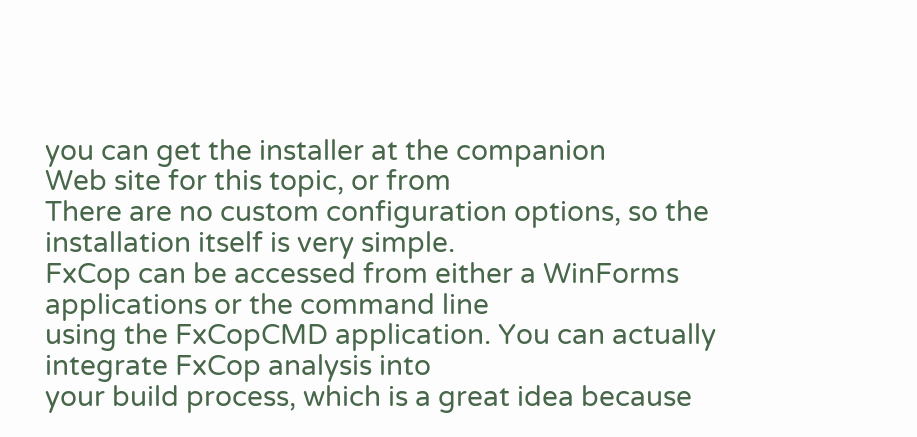you can get the installer at the companion
Web site for this topic, or from
There are no custom configuration options, so the installation itself is very simple.
FxCop can be accessed from either a WinForms applications or the command line
using the FxCopCMD application. You can actually integrate FxCop analysis into
your build process, which is a great idea because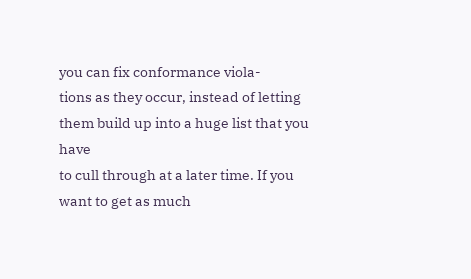you can fix conformance viola-
tions as they occur, instead of letting them build up into a huge list that you have
to cull through at a later time. If you want to get as much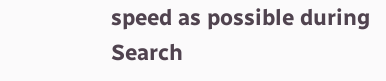speed as possible during
Search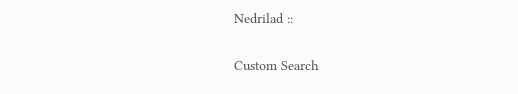Nedrilad ::

Custom Search